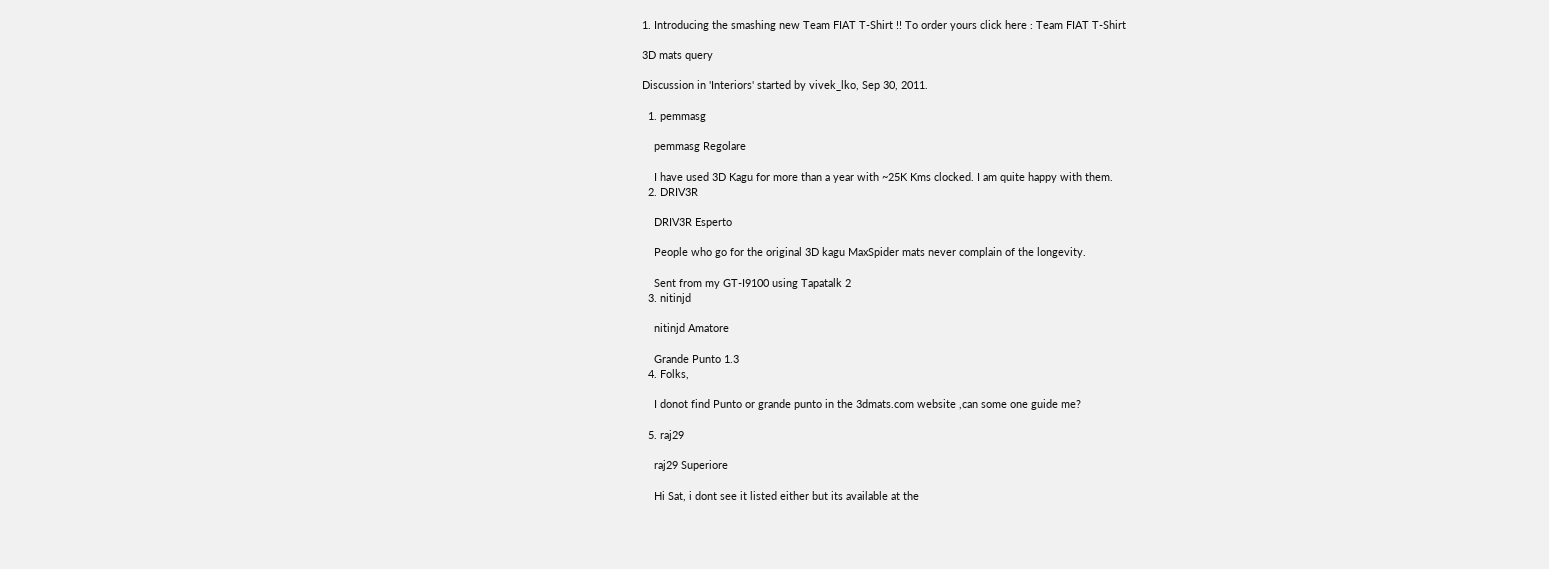1. Introducing the smashing new Team FIAT T-Shirt !! To order yours click here : Team FIAT T-Shirt

3D mats query

Discussion in 'Interiors' started by vivek_lko, Sep 30, 2011.

  1. pemmasg

    pemmasg Regolare

    I have used 3D Kagu for more than a year with ~25K Kms clocked. I am quite happy with them.
  2. DRIV3R

    DRIV3R Esperto

    People who go for the original 3D kagu MaxSpider mats never complain of the longevity.

    Sent from my GT-I9100 using Tapatalk 2
  3. nitinjd

    nitinjd Amatore

    Grande Punto 1.3
  4. Folks,

    I donot find Punto or grande punto in the 3dmats.com website ,can some one guide me?

  5. raj29

    raj29 Superiore

    Hi Sat, i dont see it listed either but its available at the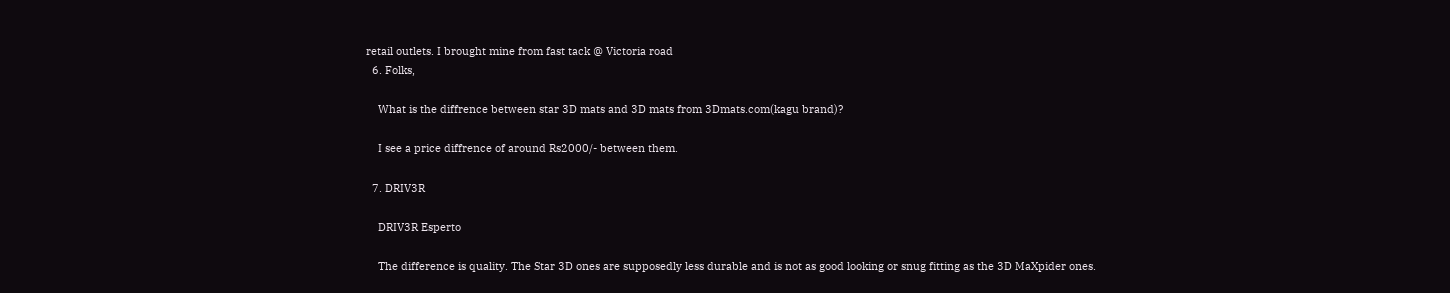retail outlets. I brought mine from fast tack @ Victoria road
  6. Folks,

    What is the diffrence between star 3D mats and 3D mats from 3Dmats.com(kagu brand)?

    I see a price diffrence of around Rs2000/- between them.

  7. DRIV3R

    DRIV3R Esperto

    The difference is quality. The Star 3D ones are supposedly less durable and is not as good looking or snug fitting as the 3D MaXpider ones.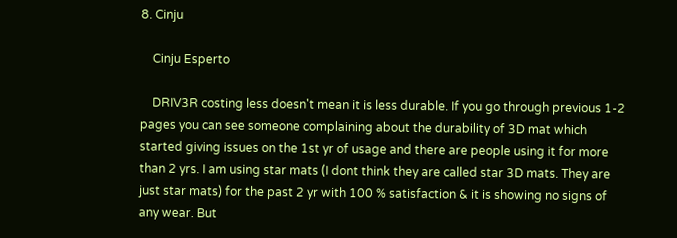8. Cinju

    Cinju Esperto

    DRIV3R costing less doesn't mean it is less durable. If you go through previous 1-2 pages you can see someone complaining about the durability of 3D mat which started giving issues on the 1st yr of usage and there are people using it for more than 2 yrs. I am using star mats (I dont think they are called star 3D mats. They are just star mats) for the past 2 yr with 100 % satisfaction & it is showing no signs of any wear. But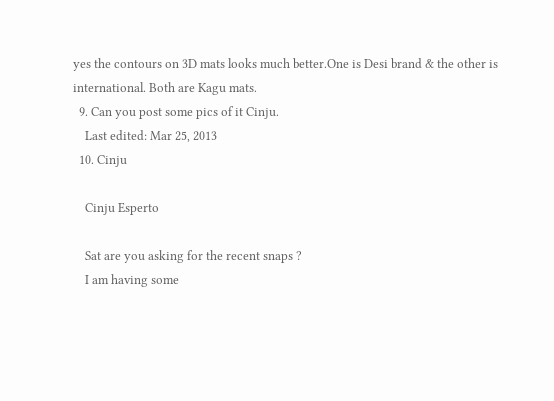yes the contours on 3D mats looks much better.One is Desi brand & the other is international. Both are Kagu mats.
  9. Can you post some pics of it Cinju.
    Last edited: Mar 25, 2013
  10. Cinju

    Cinju Esperto

    Sat are you asking for the recent snaps ?
    I am having some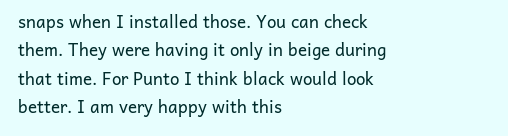snaps when I installed those. You can check them. They were having it only in beige during that time. For Punto I think black would look better. I am very happy with this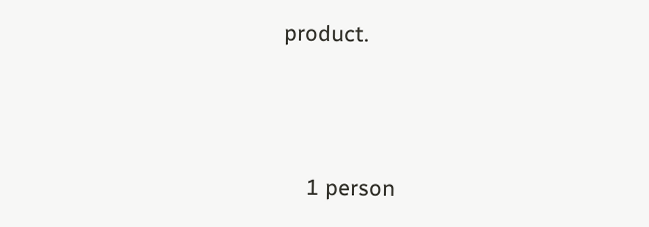product.




    1 person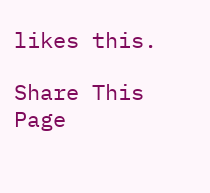likes this.

Share This Page